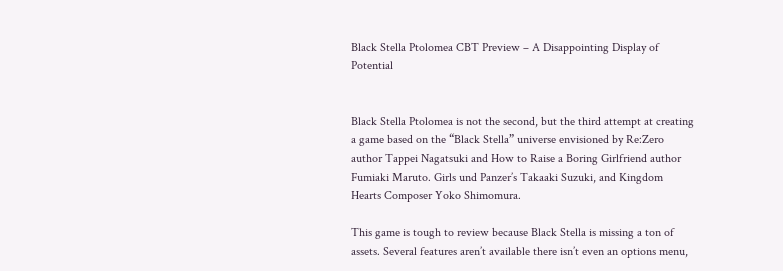Black Stella Ptolomea CBT Preview – A Disappointing Display of Potential


Black Stella Ptolomea is not the second, but the third attempt at creating a game based on the “Black Stella” universe envisioned by Re:Zero author Tappei Nagatsuki and How to Raise a Boring Girlfriend author Fumiaki Maruto. Girls und Panzer’s Takaaki Suzuki, and Kingdom Hearts Composer Yoko Shimomura.

This game is tough to review because Black Stella is missing a ton of assets. Several features aren’t available there isn’t even an options menu,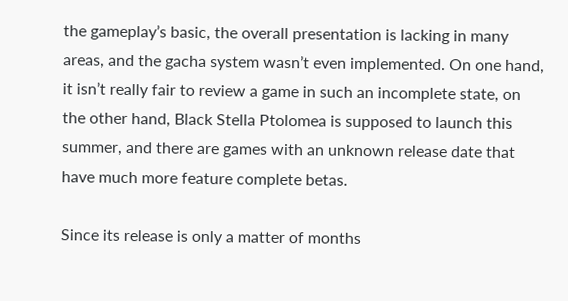the gameplay’s basic, the overall presentation is lacking in many areas, and the gacha system wasn’t even implemented. On one hand, it isn’t really fair to review a game in such an incomplete state, on the other hand, Black Stella Ptolomea is supposed to launch this summer, and there are games with an unknown release date that have much more feature complete betas.

Since its release is only a matter of months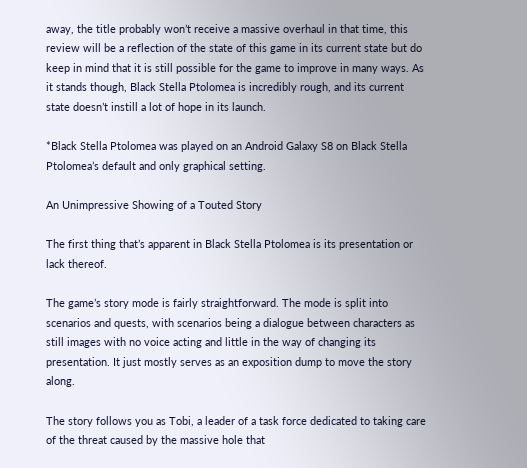away, the title probably won’t receive a massive overhaul in that time, this review will be a reflection of the state of this game in its current state but do keep in mind that it is still possible for the game to improve in many ways. As it stands though, Black Stella Ptolomea is incredibly rough, and its current state doesn’t instill a lot of hope in its launch.

*Black Stella Ptolomea was played on an Android Galaxy S8 on Black Stella Ptolomea’s default and only graphical setting.

An Unimpressive Showing of a Touted Story

The first thing that’s apparent in Black Stella Ptolomea is its presentation or lack thereof.

The game’s story mode is fairly straightforward. The mode is split into scenarios and quests, with scenarios being a dialogue between characters as still images with no voice acting and little in the way of changing its presentation. It just mostly serves as an exposition dump to move the story along.

The story follows you as Tobi, a leader of a task force dedicated to taking care of the threat caused by the massive hole that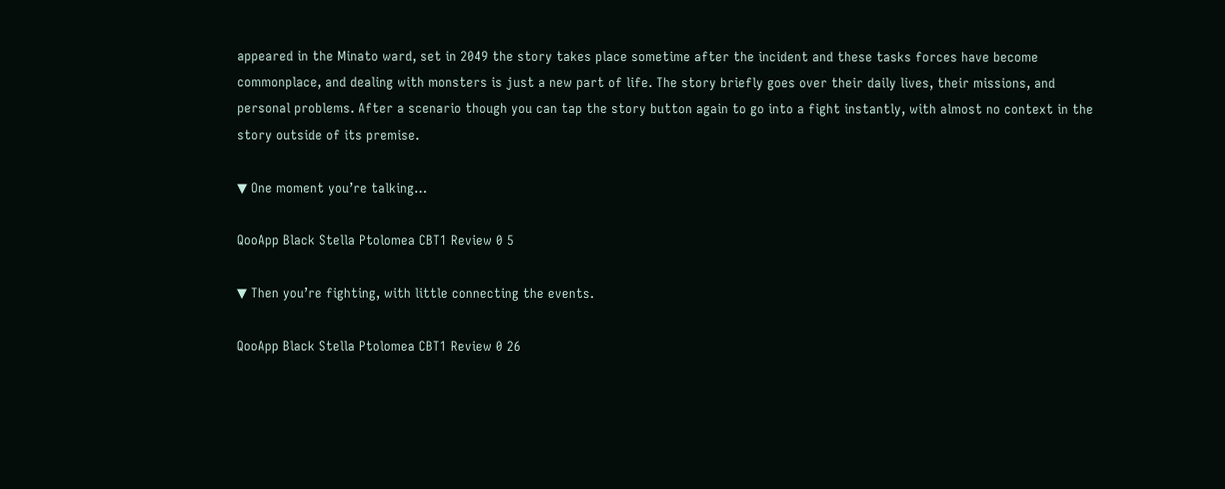appeared in the Minato ward, set in 2049 the story takes place sometime after the incident and these tasks forces have become commonplace, and dealing with monsters is just a new part of life. The story briefly goes over their daily lives, their missions, and personal problems. After a scenario though you can tap the story button again to go into a fight instantly, with almost no context in the story outside of its premise.

▼ One moment you’re talking…

QooApp Black Stella Ptolomea CBT1 Review 0 5

▼ Then you’re fighting, with little connecting the events.

QooApp Black Stella Ptolomea CBT1 Review 0 26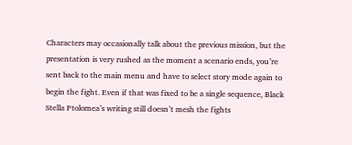Characters may occasionally talk about the previous mission, but the presentation is very rushed as the moment a scenario ends, you’re sent back to the main menu and have to select story mode again to begin the fight. Even if that was fixed to be a single sequence, Black Stella Ptolomea’s writing still doesn’t mesh the fights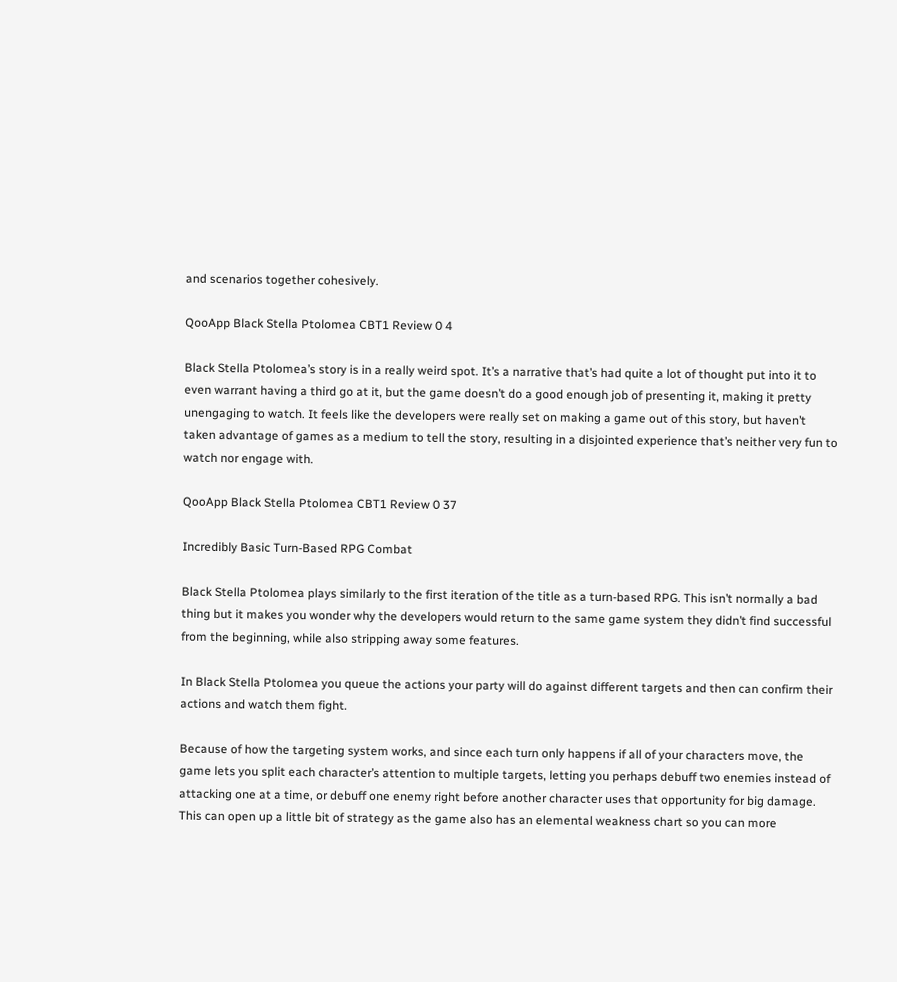and scenarios together cohesively.

QooApp Black Stella Ptolomea CBT1 Review 0 4

Black Stella Ptolomea’s story is in a really weird spot. It’s a narrative that’s had quite a lot of thought put into it to even warrant having a third go at it, but the game doesn’t do a good enough job of presenting it, making it pretty unengaging to watch. It feels like the developers were really set on making a game out of this story, but haven’t taken advantage of games as a medium to tell the story, resulting in a disjointed experience that’s neither very fun to watch nor engage with.

QooApp Black Stella Ptolomea CBT1 Review 0 37

Incredibly Basic Turn-Based RPG Combat

Black Stella Ptolomea plays similarly to the first iteration of the title as a turn-based RPG. This isn’t normally a bad thing but it makes you wonder why the developers would return to the same game system they didn’t find successful from the beginning, while also stripping away some features.

In Black Stella Ptolomea you queue the actions your party will do against different targets and then can confirm their actions and watch them fight.

Because of how the targeting system works, and since each turn only happens if all of your characters move, the game lets you split each character’s attention to multiple targets, letting you perhaps debuff two enemies instead of attacking one at a time, or debuff one enemy right before another character uses that opportunity for big damage. This can open up a little bit of strategy as the game also has an elemental weakness chart so you can more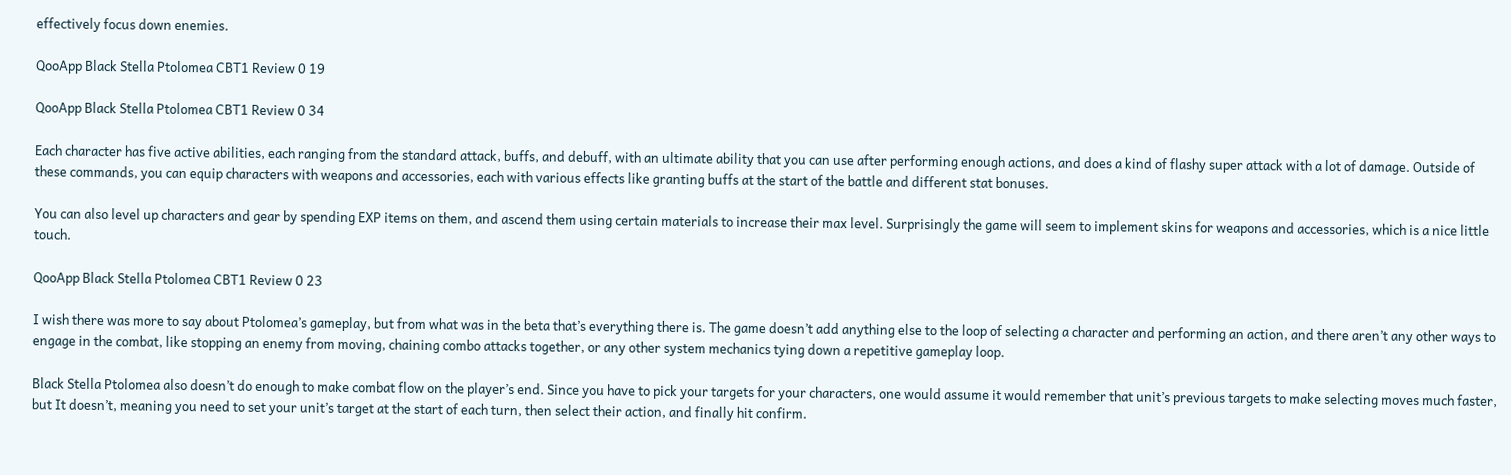effectively focus down enemies.

QooApp Black Stella Ptolomea CBT1 Review 0 19

QooApp Black Stella Ptolomea CBT1 Review 0 34

Each character has five active abilities, each ranging from the standard attack, buffs, and debuff, with an ultimate ability that you can use after performing enough actions, and does a kind of flashy super attack with a lot of damage. Outside of these commands, you can equip characters with weapons and accessories, each with various effects like granting buffs at the start of the battle and different stat bonuses.

You can also level up characters and gear by spending EXP items on them, and ascend them using certain materials to increase their max level. Surprisingly the game will seem to implement skins for weapons and accessories, which is a nice little touch.

QooApp Black Stella Ptolomea CBT1 Review 0 23

I wish there was more to say about Ptolomea’s gameplay, but from what was in the beta that’s everything there is. The game doesn’t add anything else to the loop of selecting a character and performing an action, and there aren’t any other ways to engage in the combat, like stopping an enemy from moving, chaining combo attacks together, or any other system mechanics tying down a repetitive gameplay loop.

Black Stella Ptolomea also doesn’t do enough to make combat flow on the player’s end. Since you have to pick your targets for your characters, one would assume it would remember that unit’s previous targets to make selecting moves much faster, but It doesn’t, meaning you need to set your unit’s target at the start of each turn, then select their action, and finally hit confirm.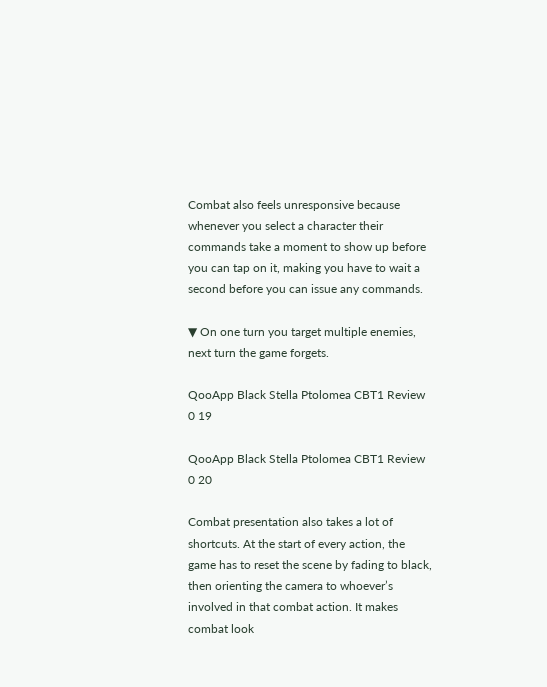Combat also feels unresponsive because whenever you select a character their commands take a moment to show up before you can tap on it, making you have to wait a second before you can issue any commands.

▼ On one turn you target multiple enemies, next turn the game forgets.

QooApp Black Stella Ptolomea CBT1 Review 0 19

QooApp Black Stella Ptolomea CBT1 Review 0 20

Combat presentation also takes a lot of shortcuts. At the start of every action, the game has to reset the scene by fading to black, then orienting the camera to whoever’s involved in that combat action. It makes combat look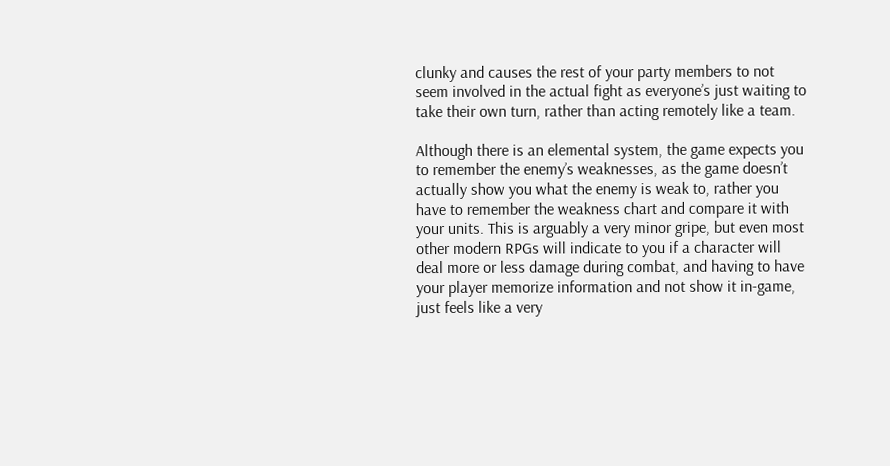clunky and causes the rest of your party members to not seem involved in the actual fight as everyone’s just waiting to take their own turn, rather than acting remotely like a team.

Although there is an elemental system, the game expects you to remember the enemy’s weaknesses, as the game doesn’t actually show you what the enemy is weak to, rather you have to remember the weakness chart and compare it with your units. This is arguably a very minor gripe, but even most other modern RPGs will indicate to you if a character will deal more or less damage during combat, and having to have your player memorize information and not show it in-game, just feels like a very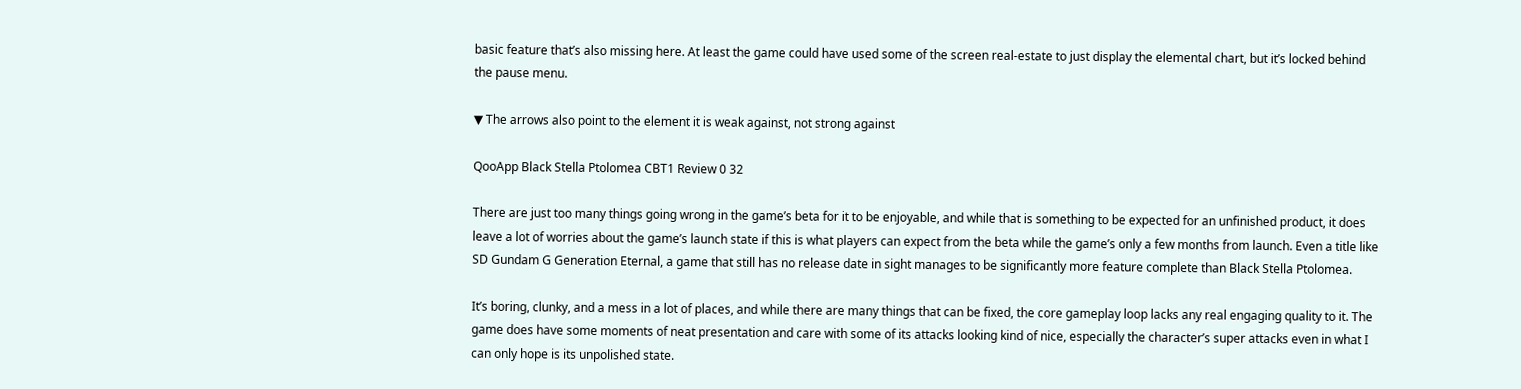basic feature that’s also missing here. At least the game could have used some of the screen real-estate to just display the elemental chart, but it’s locked behind the pause menu.

▼ The arrows also point to the element it is weak against, not strong against

QooApp Black Stella Ptolomea CBT1 Review 0 32

There are just too many things going wrong in the game’s beta for it to be enjoyable, and while that is something to be expected for an unfinished product, it does leave a lot of worries about the game’s launch state if this is what players can expect from the beta while the game’s only a few months from launch. Even a title like SD Gundam G Generation Eternal, a game that still has no release date in sight manages to be significantly more feature complete than Black Stella Ptolomea.

It’s boring, clunky, and a mess in a lot of places, and while there are many things that can be fixed, the core gameplay loop lacks any real engaging quality to it. The game does have some moments of neat presentation and care with some of its attacks looking kind of nice, especially the character’s super attacks even in what I can only hope is its unpolished state.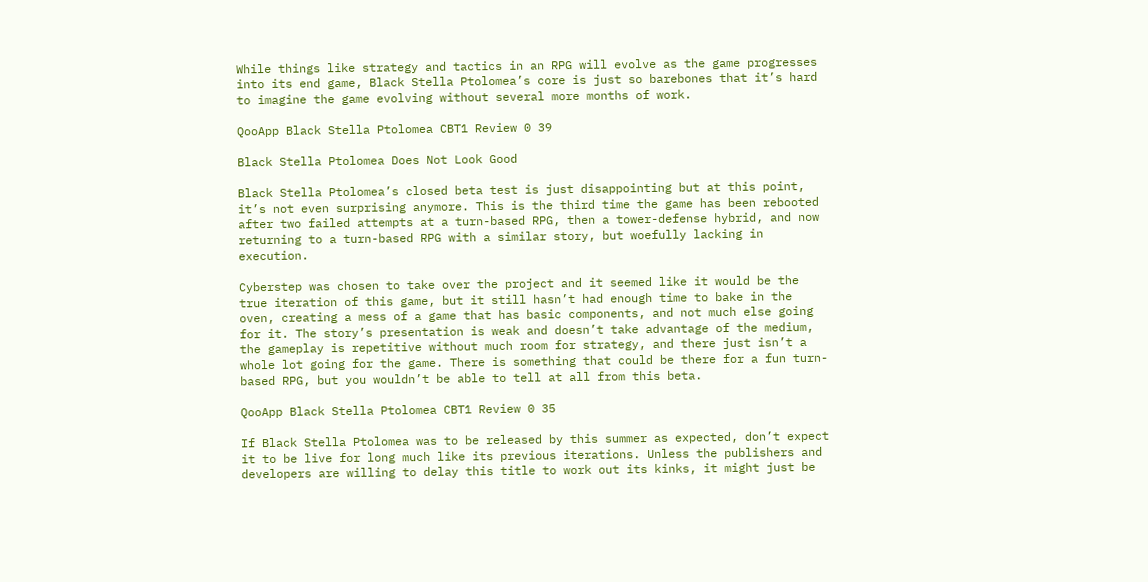While things like strategy and tactics in an RPG will evolve as the game progresses into its end game, Black Stella Ptolomea’s core is just so barebones that it’s hard to imagine the game evolving without several more months of work.

QooApp Black Stella Ptolomea CBT1 Review 0 39

Black Stella Ptolomea Does Not Look Good

Black Stella Ptolomea’s closed beta test is just disappointing but at this point, it’s not even surprising anymore. This is the third time the game has been rebooted after two failed attempts at a turn-based RPG, then a tower-defense hybrid, and now returning to a turn-based RPG with a similar story, but woefully lacking in execution.

Cyberstep was chosen to take over the project and it seemed like it would be the true iteration of this game, but it still hasn’t had enough time to bake in the oven, creating a mess of a game that has basic components, and not much else going for it. The story’s presentation is weak and doesn’t take advantage of the medium, the gameplay is repetitive without much room for strategy, and there just isn’t a whole lot going for the game. There is something that could be there for a fun turn-based RPG, but you wouldn’t be able to tell at all from this beta.

QooApp Black Stella Ptolomea CBT1 Review 0 35

If Black Stella Ptolomea was to be released by this summer as expected, don’t expect it to be live for long much like its previous iterations. Unless the publishers and developers are willing to delay this title to work out its kinks, it might just be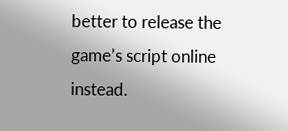better to release the game’s script online instead.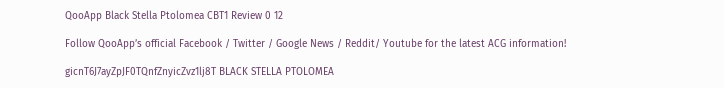QooApp Black Stella Ptolomea CBT1 Review 0 12

Follow QooApp’s official Facebook / Twitter / Google News / Reddit/ Youtube for the latest ACG information!

gicnT6J7ayZpJF0TQnfZnyicZvz1lj8T BLACK STELLA PTOLOMEA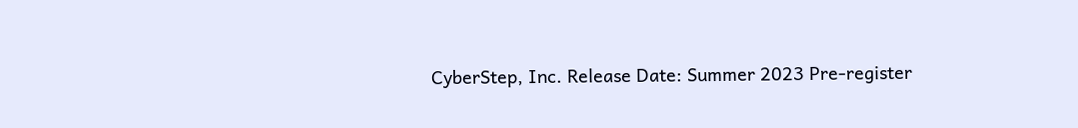CyberStep, Inc. Release Date: Summer 2023 Pre-register